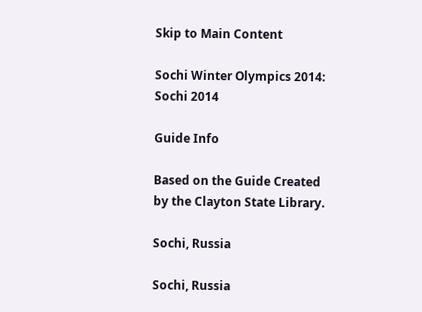Skip to Main Content

Sochi Winter Olympics 2014: Sochi 2014

Guide Info

Based on the Guide Created by the Clayton State Library.

Sochi, Russia

Sochi, Russia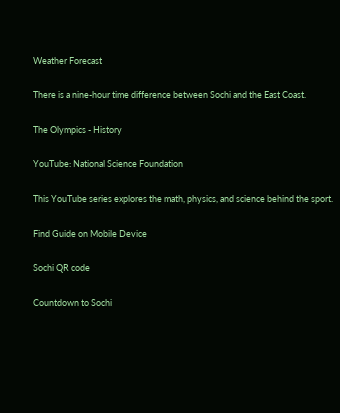Weather Forecast

There is a nine-hour time difference between Sochi and the East Coast.

The Olympics - History

YouTube: National Science Foundation

This YouTube series explores the math, physics, and science behind the sport.

Find Guide on Mobile Device

Sochi QR code

Countdown to Sochi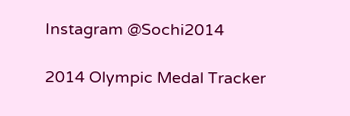Instagram @Sochi2014

2014 Olympic Medal Tracker